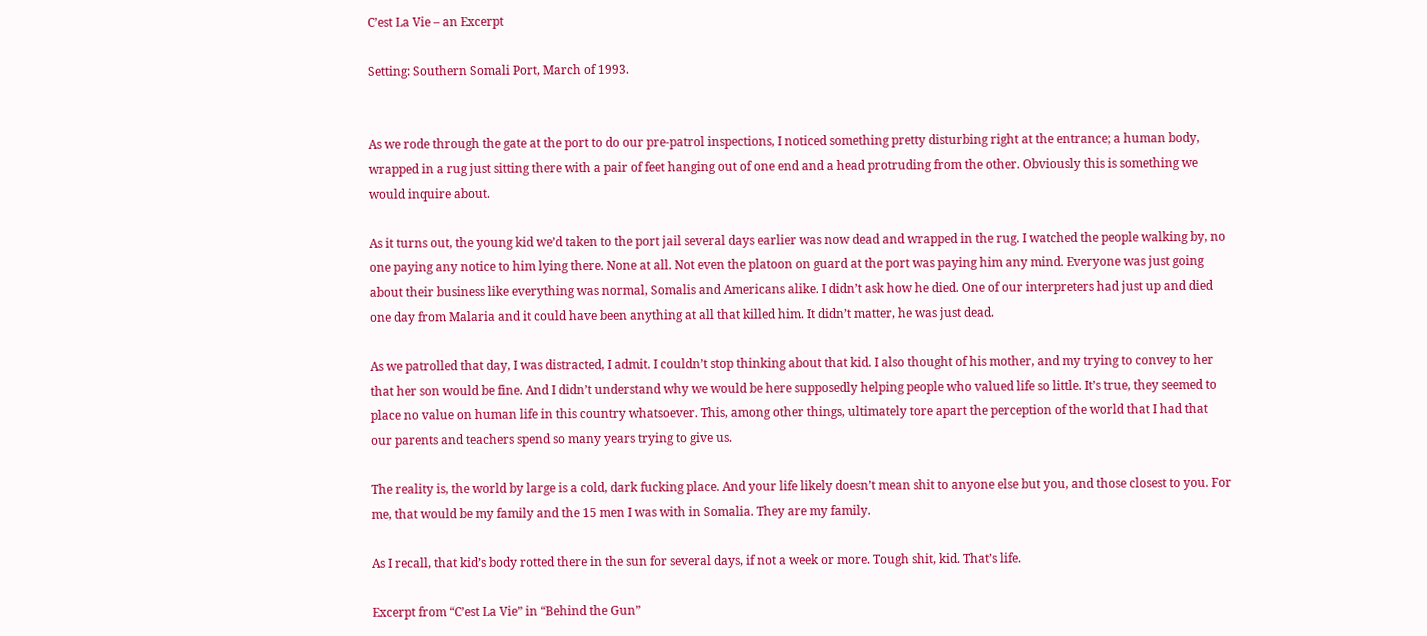C’est La Vie – an Excerpt

Setting: Southern Somali Port, March of 1993.


As we rode through the gate at the port to do our pre-patrol inspections, I noticed something pretty disturbing right at the entrance; a human body, wrapped in a rug just sitting there with a pair of feet hanging out of one end and a head protruding from the other. Obviously this is something we would inquire about.

As it turns out, the young kid we’d taken to the port jail several days earlier was now dead and wrapped in the rug. I watched the people walking by, no one paying any notice to him lying there. None at all. Not even the platoon on guard at the port was paying him any mind. Everyone was just going about their business like everything was normal, Somalis and Americans alike. I didn’t ask how he died. One of our interpreters had just up and died one day from Malaria and it could have been anything at all that killed him. It didn’t matter, he was just dead.

As we patrolled that day, I was distracted, I admit. I couldn’t stop thinking about that kid. I also thought of his mother, and my trying to convey to her that her son would be fine. And I didn’t understand why we would be here supposedly helping people who valued life so little. It’s true, they seemed to place no value on human life in this country whatsoever. This, among other things, ultimately tore apart the perception of the world that I had that our parents and teachers spend so many years trying to give us.

The reality is, the world by large is a cold, dark fucking place. And your life likely doesn’t mean shit to anyone else but you, and those closest to you. For me, that would be my family and the 15 men I was with in Somalia. They are my family.

As I recall, that kid’s body rotted there in the sun for several days, if not a week or more. Tough shit, kid. That’s life.

Excerpt from “C’est La Vie” in “Behind the Gun”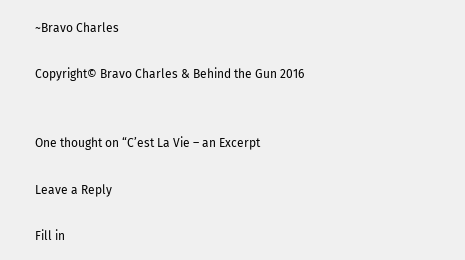~Bravo Charles

Copyright© Bravo Charles & Behind the Gun 2016


One thought on “C’est La Vie – an Excerpt

Leave a Reply

Fill in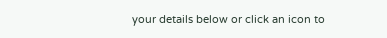your details below or click an icon to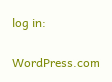log in:

WordPress.com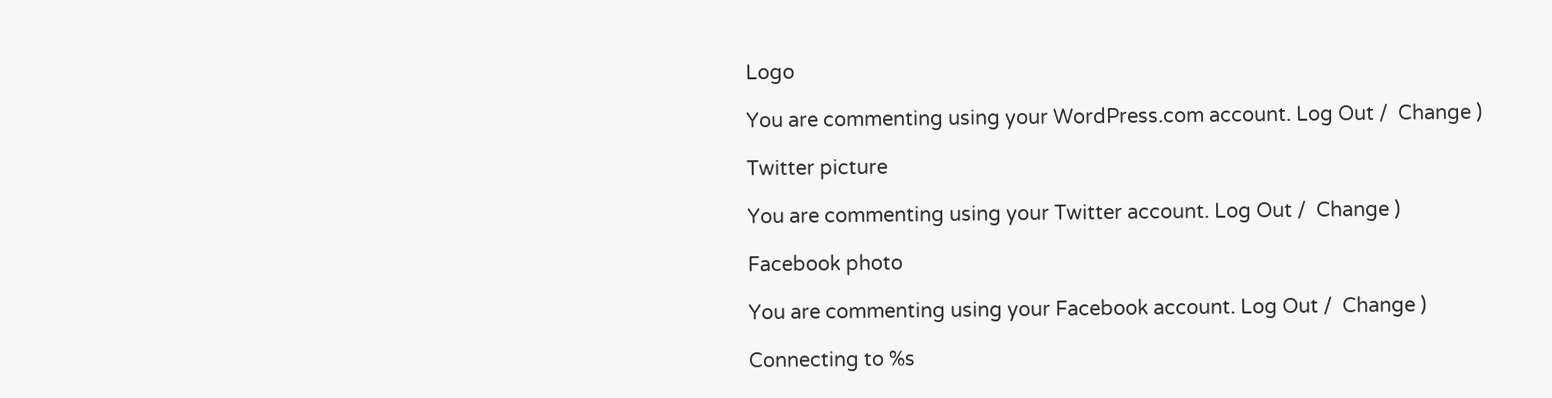Logo

You are commenting using your WordPress.com account. Log Out /  Change )

Twitter picture

You are commenting using your Twitter account. Log Out /  Change )

Facebook photo

You are commenting using your Facebook account. Log Out /  Change )

Connecting to %s